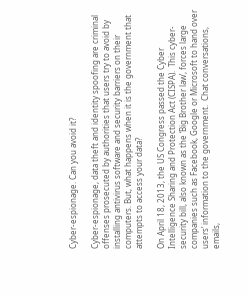Cyber-espionage. Can you avoid it?

Cyber-espionage, data theft and identity spoofing are criminal offenses prosecuted by authorities that users try to avoid by installing antivirus software and security barriers on their computers. But, what happens when it is the government that attempts to access your data?

On April 18, 2013, the US Congress passed the Cyber Intelligence Sharing and Protection Act (CISPA).  This cyber-security bill, also known as the ‘Big Brother law’, forces large companies such as Facebook, Google or Microsoft to hand over users’ information to the government.  Chat conversations, emails,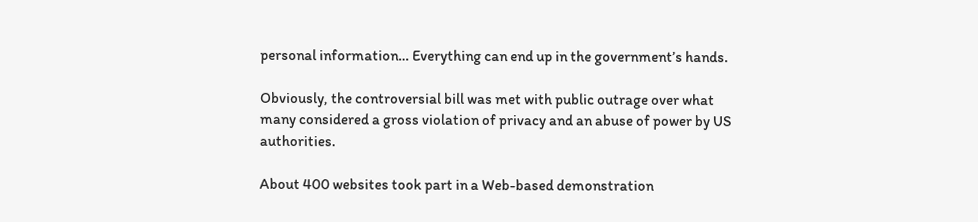personal information… Everything can end up in the government’s hands.

Obviously, the controversial bill was met with public outrage over what many considered a gross violation of privacy and an abuse of power by US authorities.

About 400 websites took part in a Web-based demonstration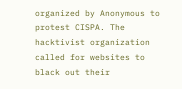organized by Anonymous to protest CISPA. The hacktivist organization called for websites to black out their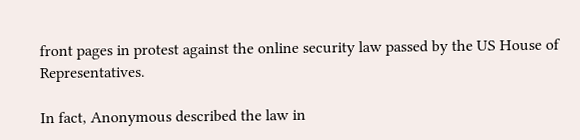front pages in protest against the online security law passed by the US House of Representatives.

In fact, Anonymous described the law in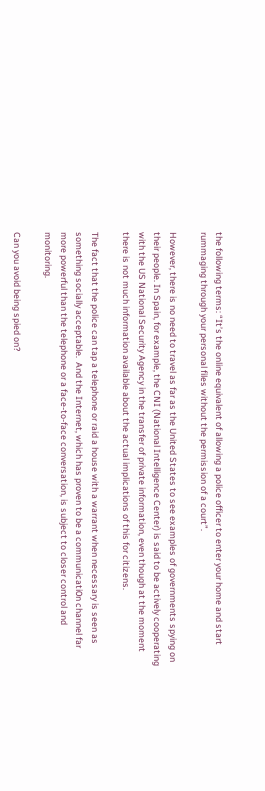the following terms: “It’s the online equivalent of allowing a police officer to enter your home and start rummaging through your personal files without the permission of a court”.

However, there is no need to travel as far as the United States to see examples of governments spying on their people. In Spain, for example, the CNI (National Intelligence Center) is said to be actively cooperating with the US National Security Agency in the transfer of private information, even though at the moment there is not much information available about the actual implications of this for citizens.

The fact that the police can tap a telephone or raid a house with a warrant when necessary is seen as something socially acceptable.  And the Internet, which has proven to be a communicati0n channel far more powerful than the telephone or a face-to-face conversation, is subject to closer control and monitoring.

Can you avoid being spied on?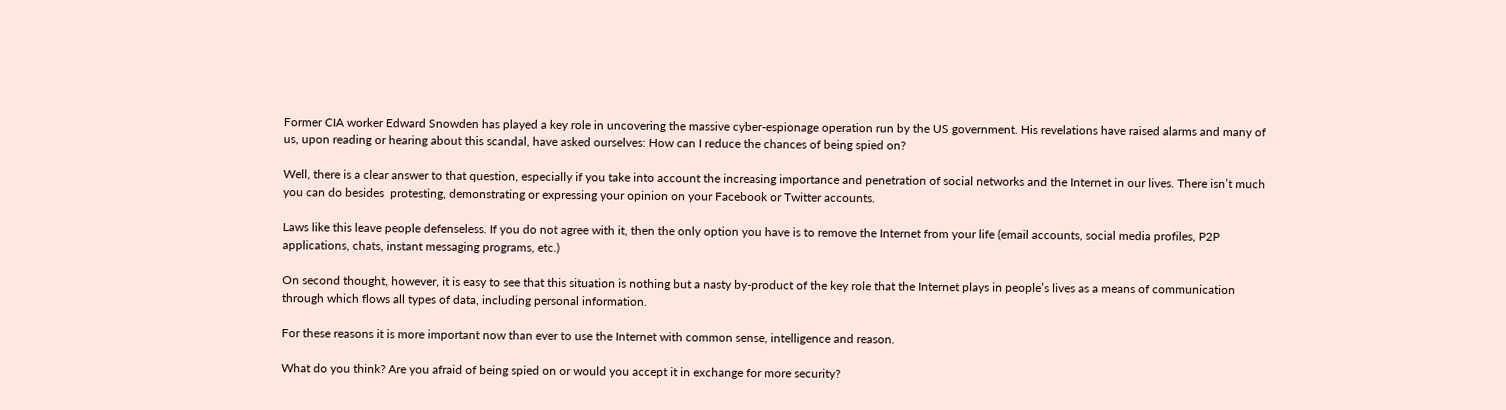Former CIA worker Edward Snowden has played a key role in uncovering the massive cyber-espionage operation run by the US government. His revelations have raised alarms and many of us, upon reading or hearing about this scandal, have asked ourselves: How can I reduce the chances of being spied on?

Well, there is a clear answer to that question, especially if you take into account the increasing importance and penetration of social networks and the Internet in our lives. There isn’t much you can do besides  protesting, demonstrating or expressing your opinion on your Facebook or Twitter accounts.

Laws like this leave people defenseless. If you do not agree with it, then the only option you have is to remove the Internet from your life (email accounts, social media profiles, P2P applications, chats, instant messaging programs, etc.)

On second thought, however, it is easy to see that this situation is nothing but a nasty by-product of the key role that the Internet plays in people’s lives as a means of communication through which flows all types of data, including personal information.

For these reasons it is more important now than ever to use the Internet with common sense, intelligence and reason.

What do you think? Are you afraid of being spied on or would you accept it in exchange for more security?